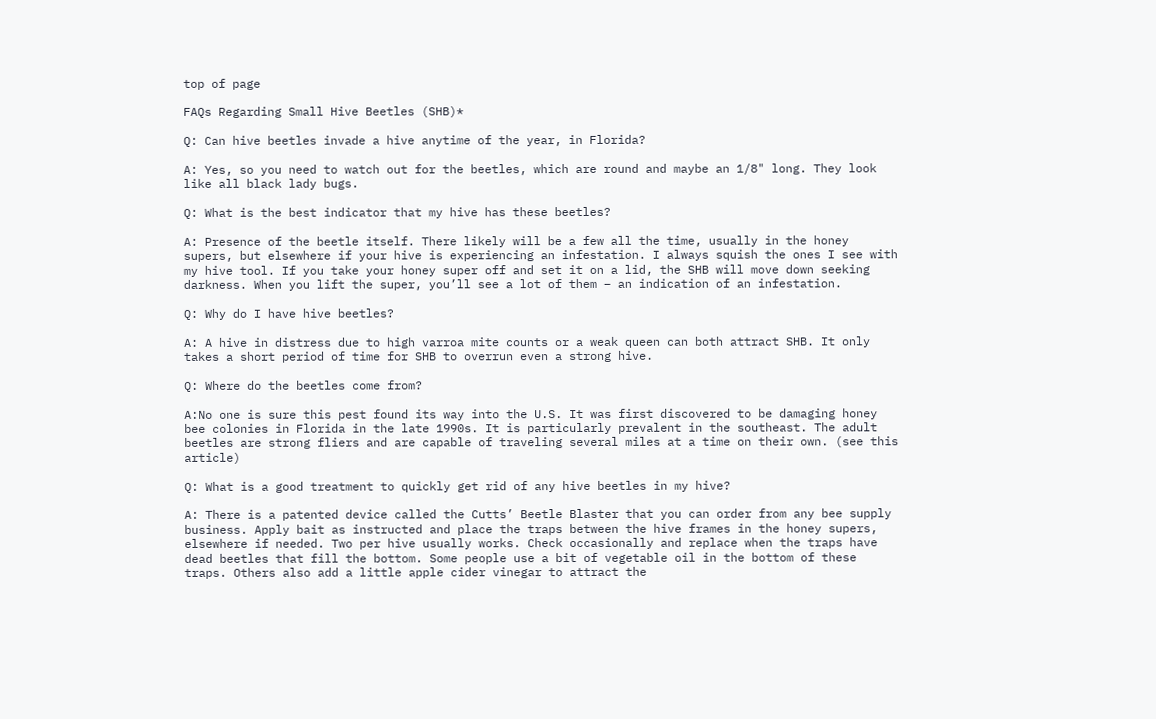top of page

FAQs Regarding Small Hive Beetles (SHB)*

Q: Can hive beetles invade a hive anytime of the year, in Florida?

A: Yes, so you need to watch out for the beetles, which are round and maybe an 1/8" long. They look like all black lady bugs.

Q: What is the best indicator that my hive has these beetles?

A: Presence of the beetle itself. There likely will be a few all the time, usually in the honey supers, but elsewhere if your hive is experiencing an infestation. I always squish the ones I see with my hive tool. If you take your honey super off and set it on a lid, the SHB will move down seeking darkness. When you lift the super, you’ll see a lot of them – an indication of an infestation.

Q: Why do I have hive beetles?

A: A hive in distress due to high varroa mite counts or a weak queen can both attract SHB. It only takes a short period of time for SHB to overrun even a strong hive.

Q: Where do the beetles come from?

A:No one is sure this pest found its way into the U.S. It was first discovered to be damaging honey bee colonies in Florida in the late 1990s. It is particularly prevalent in the southeast. The adult beetles are strong fliers and are capable of traveling several miles at a time on their own. (see this article)

Q: What is a good treatment to quickly get rid of any hive beetles in my hive?

A: There is a patented device called the Cutts’ Beetle Blaster that you can order from any bee supply business. Apply bait as instructed and place the traps between the hive frames in the honey supers, elsewhere if needed. Two per hive usually works. Check occasionally and replace when the traps have dead beetles that fill the bottom. Some people use a bit of vegetable oil in the bottom of these traps. Others also add a little apple cider vinegar to attract the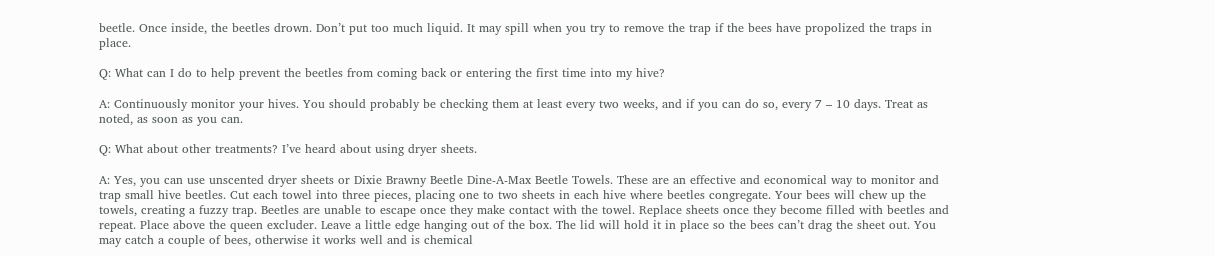beetle. Once inside, the beetles drown. Don’t put too much liquid. It may spill when you try to remove the trap if the bees have propolized the traps in place.

Q: What can I do to help prevent the beetles from coming back or entering the first time into my hive?

A: Continuously monitor your hives. You should probably be checking them at least every two weeks, and if you can do so, every 7 – 10 days. Treat as noted, as soon as you can.

Q: What about other treatments? I’ve heard about using dryer sheets.

A: Yes, you can use unscented dryer sheets or Dixie Brawny Beetle Dine-A-Max Beetle Towels. These are an effective and economical way to monitor and trap small hive beetles. Cut each towel into three pieces, placing one to two sheets in each hive where beetles congregate. Your bees will chew up the towels, creating a fuzzy trap. Beetles are unable to escape once they make contact with the towel. Replace sheets once they become filled with beetles and repeat. Place above the queen excluder. Leave a little edge hanging out of the box. The lid will hold it in place so the bees can’t drag the sheet out. You may catch a couple of bees, otherwise it works well and is chemical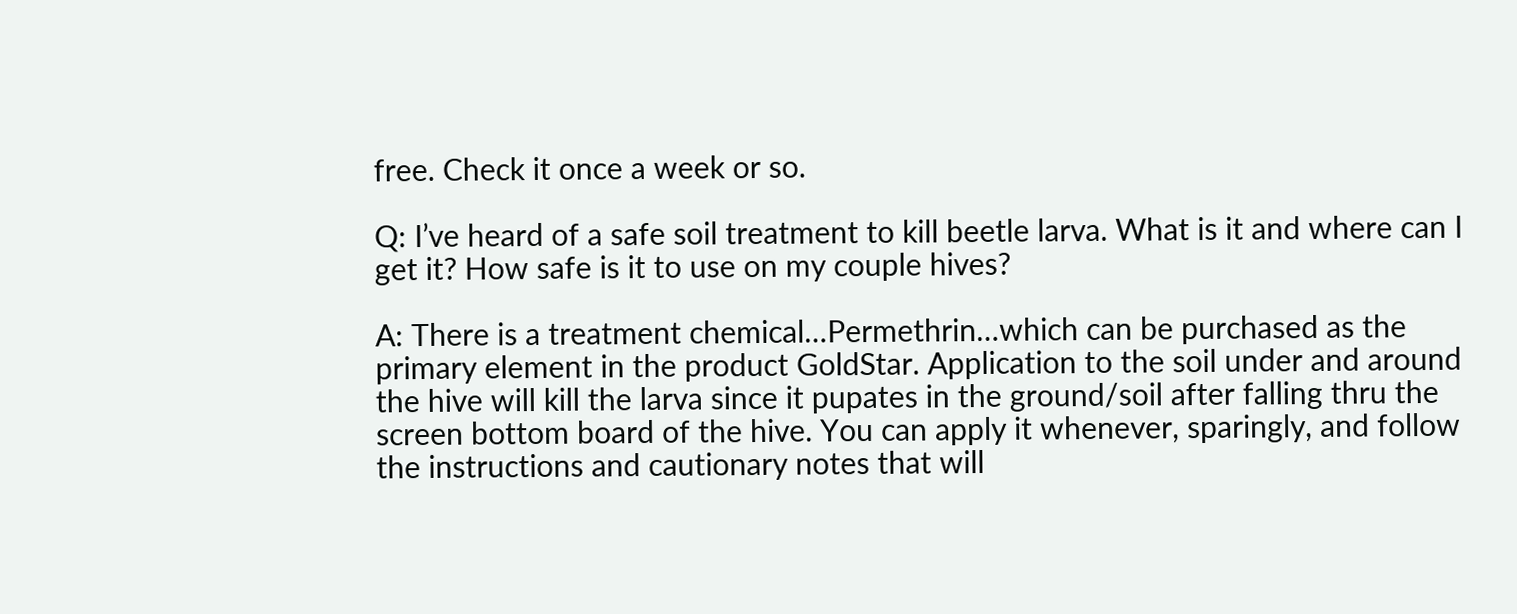free. Check it once a week or so.

Q: I’ve heard of a safe soil treatment to kill beetle larva. What is it and where can I get it? How safe is it to use on my couple hives?

A: There is a treatment chemical…Permethrin…which can be purchased as the primary element in the product GoldStar. Application to the soil under and around the hive will kill the larva since it pupates in the ground/soil after falling thru the screen bottom board of the hive. You can apply it whenever, sparingly, and follow the instructions and cautionary notes that will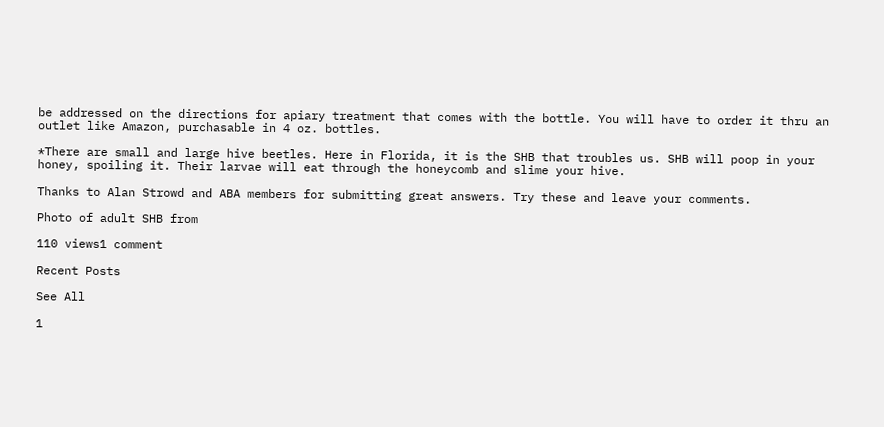be addressed on the directions for apiary treatment that comes with the bottle. You will have to order it thru an outlet like Amazon, purchasable in 4 oz. bottles.

*There are small and large hive beetles. Here in Florida, it is the SHB that troubles us. SHB will poop in your honey, spoiling it. Their larvae will eat through the honeycomb and slime your hive.

Thanks to Alan Strowd and ABA members for submitting great answers. Try these and leave your comments.

Photo of adult SHB from

110 views1 comment

Recent Posts

See All

1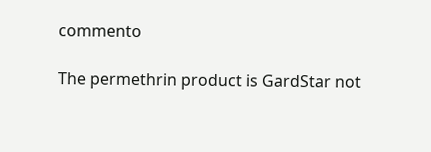commento

The permethrin product is GardStar not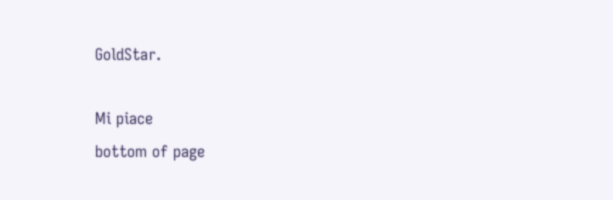GoldStar.

Mi piace
bottom of page